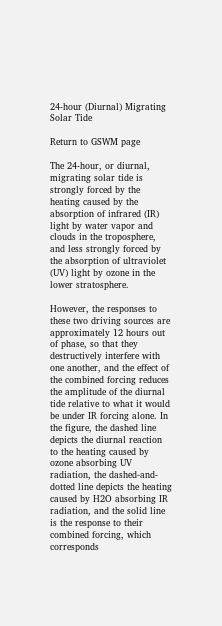24-hour (Diurnal) Migrating Solar Tide

Return to GSWM page

The 24-hour, or diurnal, migrating solar tide is strongly forced by the heating caused by the absorption of infrared (IR) light by water vapor and clouds in the troposphere, and less strongly forced by the absorption of ultraviolet (UV) light by ozone in the lower stratosphere.

However, the responses to these two driving sources are approximately 12 hours out of phase, so that they destructively interfere with one another, and the effect of the combined forcing reduces the amplitude of the diurnal tide relative to what it would be under IR forcing alone. In the figure, the dashed line depicts the diurnal reaction to the heating caused by ozone absorbing UV radiation, the dashed-and-dotted line depicts the heating caused by H2O absorbing IR radiation, and the solid line is the response to their combined forcing, which corresponds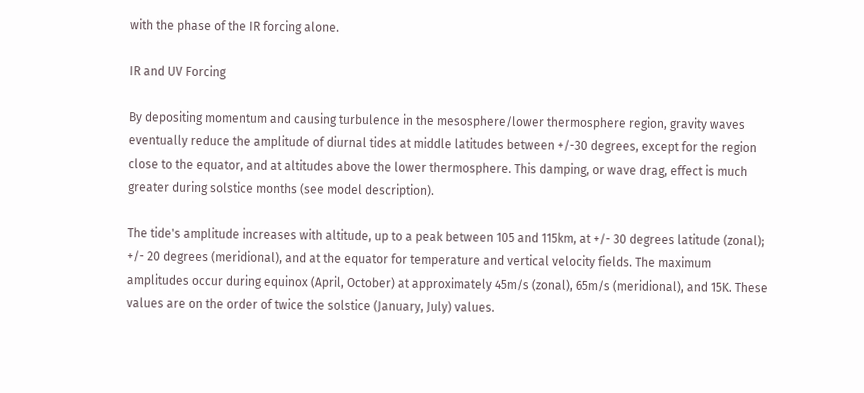with the phase of the IR forcing alone.

IR and UV Forcing

By depositing momentum and causing turbulence in the mesosphere/lower thermosphere region, gravity waves eventually reduce the amplitude of diurnal tides at middle latitudes between +/-30 degrees, except for the region close to the equator, and at altitudes above the lower thermosphere. This damping, or wave drag, effect is much greater during solstice months (see model description).

The tide's amplitude increases with altitude, up to a peak between 105 and 115km, at +/- 30 degrees latitude (zonal); +/- 20 degrees (meridional), and at the equator for temperature and vertical velocity fields. The maximum amplitudes occur during equinox (April, October) at approximately 45m/s (zonal), 65m/s (meridional), and 15K. These values are on the order of twice the solstice (January, July) values.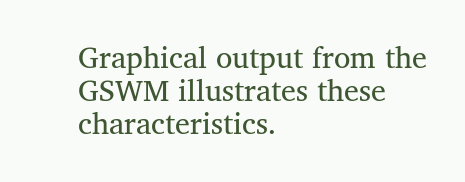Graphical output from the GSWM illustrates these characteristics.